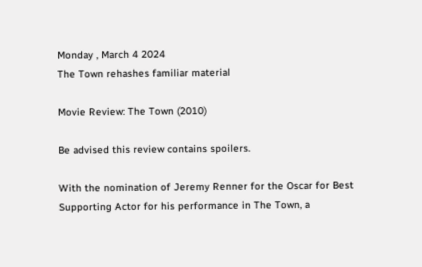Monday , March 4 2024
The Town rehashes familiar material

Movie Review: The Town (2010)

Be advised this review contains spoilers.

With the nomination of Jeremy Renner for the Oscar for Best Supporting Actor for his performance in The Town, a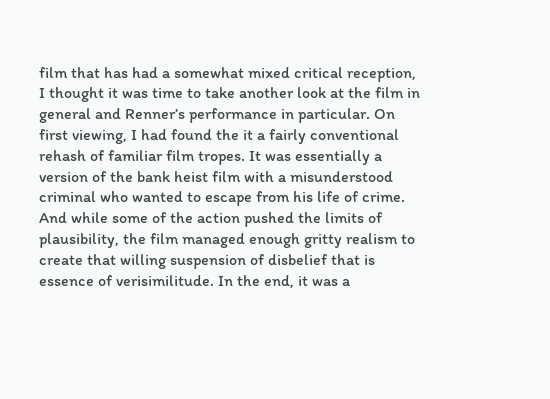film that has had a somewhat mixed critical reception, I thought it was time to take another look at the film in general and Renner’s performance in particular. On first viewing, I had found the it a fairly conventional rehash of familiar film tropes. It was essentially a version of the bank heist film with a misunderstood criminal who wanted to escape from his life of crime. And while some of the action pushed the limits of plausibility, the film managed enough gritty realism to create that willing suspension of disbelief that is essence of verisimilitude. In the end, it was a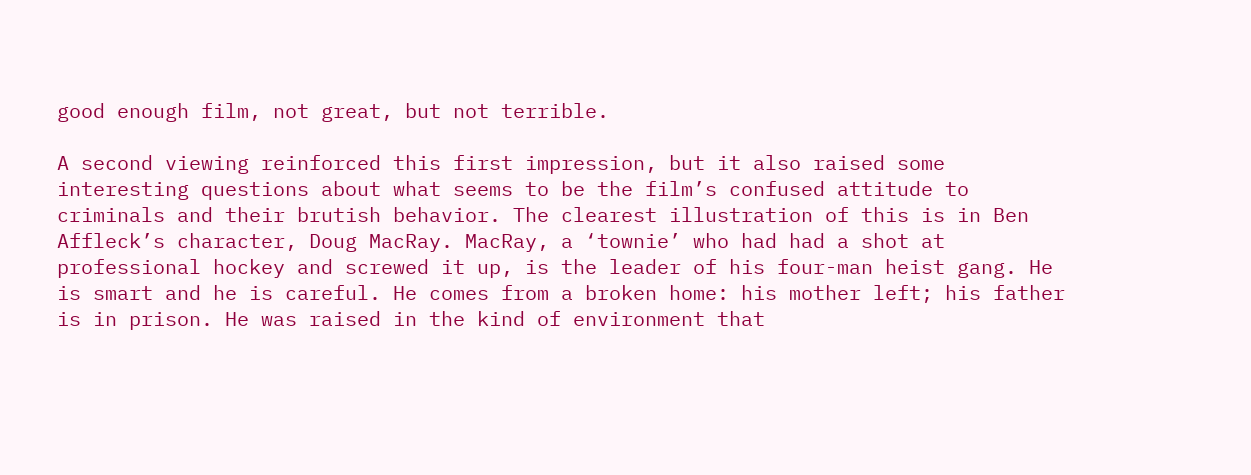good enough film, not great, but not terrible.

A second viewing reinforced this first impression, but it also raised some interesting questions about what seems to be the film’s confused attitude to criminals and their brutish behavior. The clearest illustration of this is in Ben Affleck’s character, Doug MacRay. MacRay, a ‘townie’ who had had a shot at professional hockey and screwed it up, is the leader of his four-man heist gang. He is smart and he is careful. He comes from a broken home: his mother left; his father is in prison. He was raised in the kind of environment that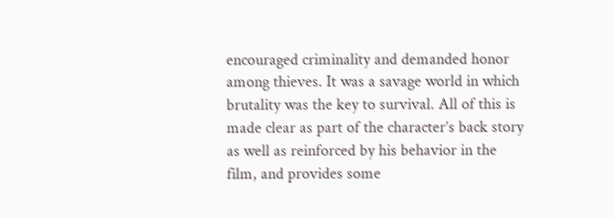encouraged criminality and demanded honor among thieves. It was a savage world in which brutality was the key to survival. All of this is made clear as part of the character’s back story as well as reinforced by his behavior in the film, and provides some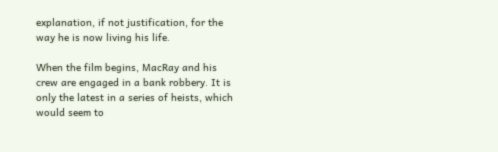explanation, if not justification, for the way he is now living his life.

When the film begins, MacRay and his crew are engaged in a bank robbery. It is only the latest in a series of heists, which would seem to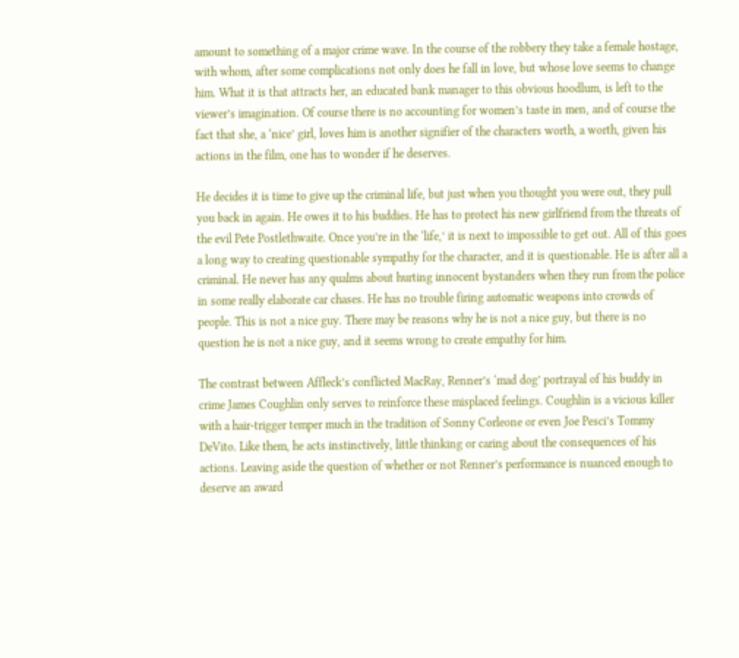amount to something of a major crime wave. In the course of the robbery they take a female hostage, with whom, after some complications not only does he fall in love, but whose love seems to change him. What it is that attracts her, an educated bank manager to this obvious hoodlum, is left to the viewer’s imagination. Of course there is no accounting for women’s taste in men, and of course the fact that she, a ‘nice’ girl, loves him is another signifier of the characters worth, a worth, given his actions in the film, one has to wonder if he deserves.

He decides it is time to give up the criminal life, but just when you thought you were out, they pull you back in again. He owes it to his buddies. He has to protect his new girlfriend from the threats of the evil Pete Postlethwaite. Once you’re in the ‘life,’ it is next to impossible to get out. All of this goes a long way to creating questionable sympathy for the character, and it is questionable. He is after all a criminal. He never has any qualms about hurting innocent bystanders when they run from the police in some really elaborate car chases. He has no trouble firing automatic weapons into crowds of people. This is not a nice guy. There may be reasons why he is not a nice guy, but there is no question he is not a nice guy, and it seems wrong to create empathy for him.

The contrast between Affleck’s conflicted MacRay, Renner’s ‘mad dog’ portrayal of his buddy in crime James Coughlin only serves to reinforce these misplaced feelings. Coughlin is a vicious killer with a hair-trigger temper much in the tradition of Sonny Corleone or even Joe Pesci’s Tommy DeVito. Like them, he acts instinctively, little thinking or caring about the consequences of his actions. Leaving aside the question of whether or not Renner’s performance is nuanced enough to deserve an award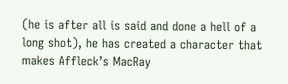(he is after all is said and done a hell of a long shot), he has created a character that makes Affleck’s MacRay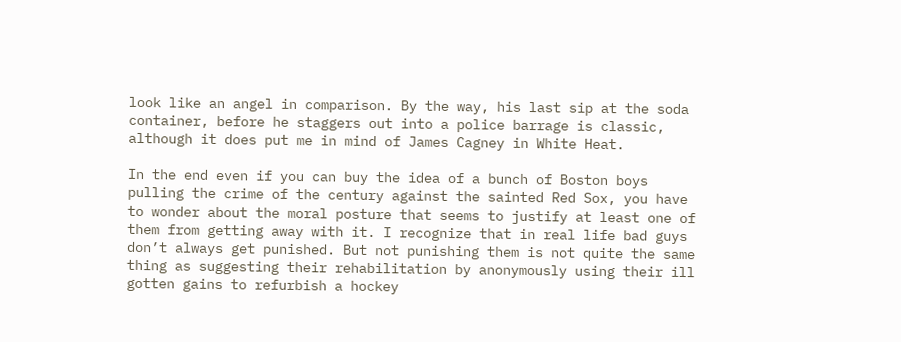look like an angel in comparison. By the way, his last sip at the soda container, before he staggers out into a police barrage is classic, although it does put me in mind of James Cagney in White Heat.

In the end even if you can buy the idea of a bunch of Boston boys pulling the crime of the century against the sainted Red Sox, you have to wonder about the moral posture that seems to justify at least one of them from getting away with it. I recognize that in real life bad guys don’t always get punished. But not punishing them is not quite the same thing as suggesting their rehabilitation by anonymously using their ill gotten gains to refurbish a hockey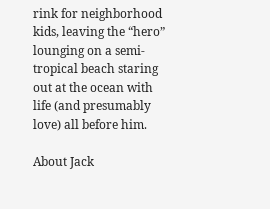rink for neighborhood kids, leaving the “hero” lounging on a semi-tropical beach staring out at the ocean with life (and presumably love) all before him.

About Jack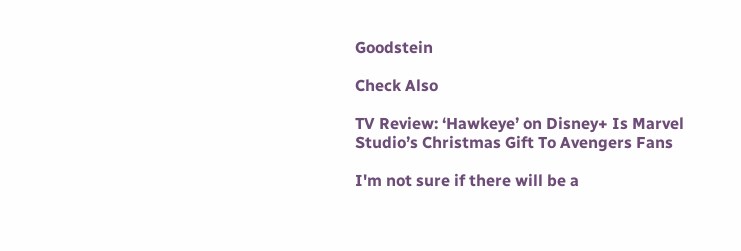Goodstein

Check Also

TV Review: ‘Hawkeye’ on Disney+ Is Marvel Studio’s Christmas Gift To Avengers Fans

I'm not sure if there will be a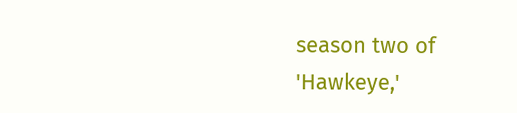season two of 'Hawkeye,'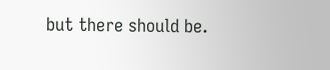but there should be.